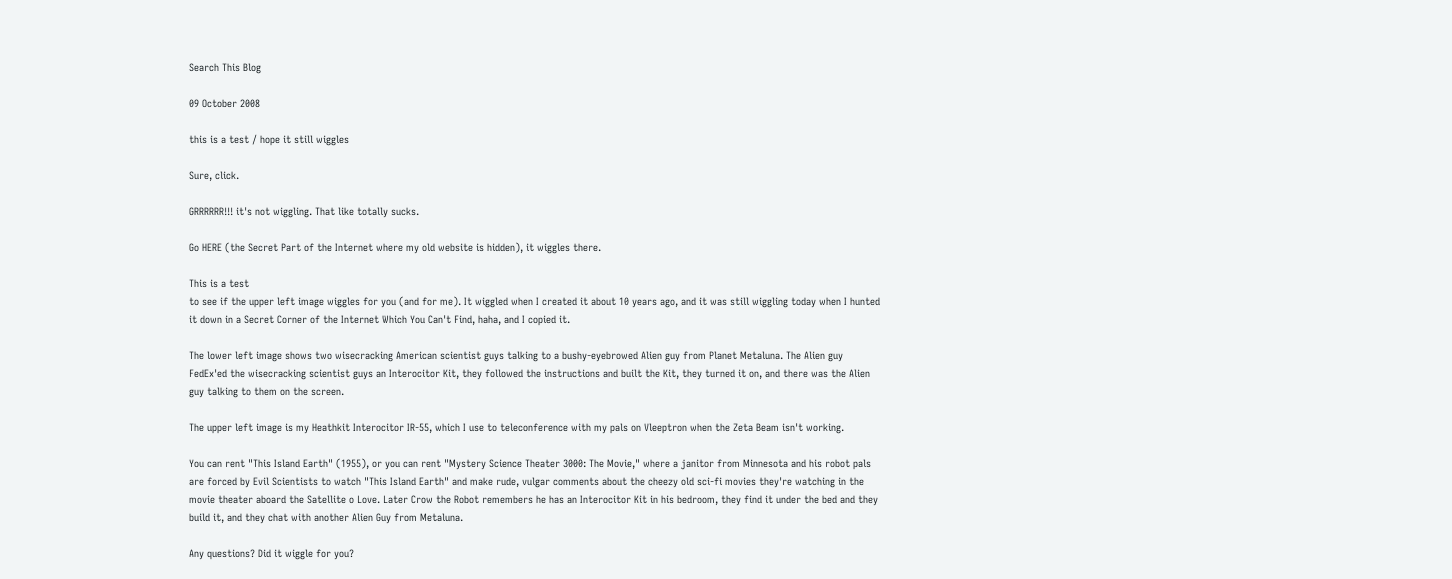Search This Blog

09 October 2008

this is a test / hope it still wiggles

Sure, click.

GRRRRRR!!! it's not wiggling. That like totally sucks.

Go HERE (the Secret Part of the Internet where my old website is hidden), it wiggles there.

This is a test
to see if the upper left image wiggles for you (and for me). It wiggled when I created it about 10 years ago, and it was still wiggling today when I hunted it down in a Secret Corner of the Internet Which You Can't Find, haha, and I copied it.

The lower left image shows two wisecracking American scientist guys talking to a bushy-eyebrowed Alien guy from Planet Metaluna. The Alien guy FedEx'ed the wisecracking scientist guys an Interocitor Kit, they followed the instructions and built the Kit, they turned it on, and there was the Alien guy talking to them on the screen.

The upper left image is my Heathkit Interocitor IR-55, which I use to teleconference with my pals on Vleeptron when the Zeta Beam isn't working.

You can rent "This Island Earth" (1955), or you can rent "Mystery Science Theater 3000: The Movie," where a janitor from Minnesota and his robot pals are forced by Evil Scientists to watch "This Island Earth" and make rude, vulgar comments about the cheezy old sci-fi movies they're watching in the movie theater aboard the Satellite o Love. Later Crow the Robot remembers he has an Interocitor Kit in his bedroom, they find it under the bed and they build it, and they chat with another Alien Guy from Metaluna.

Any questions? Did it wiggle for you?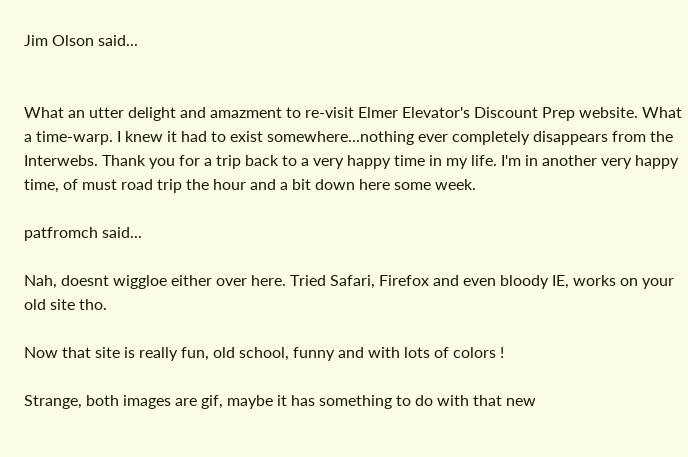Jim Olson said...


What an utter delight and amazment to re-visit Elmer Elevator's Discount Prep website. What a time-warp. I knew it had to exist somewhere...nothing ever completely disappears from the Interwebs. Thank you for a trip back to a very happy time in my life. I'm in another very happy time, of must road trip the hour and a bit down here some week.

patfromch said...

Nah, doesnt wiggloe either over here. Tried Safari, Firefox and even bloody IE, works on your old site tho.

Now that site is really fun, old school, funny and with lots of colors !

Strange, both images are gif, maybe it has something to do with that new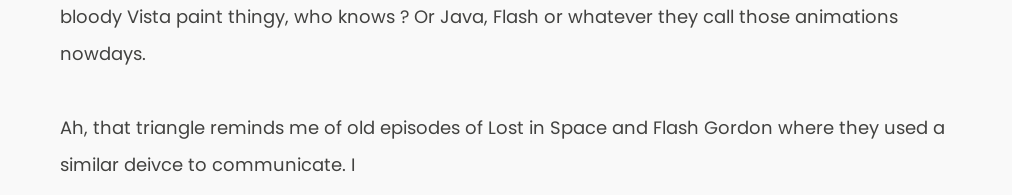bloody Vista paint thingy, who knows ? Or Java, Flash or whatever they call those animations nowdays.

Ah, that triangle reminds me of old episodes of Lost in Space and Flash Gordon where they used a similar deivce to communicate. I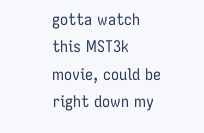gotta watch this MST3k movie, could be right down my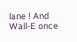lane ! And Wall-E once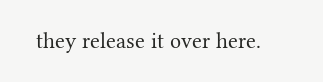they release it over here.